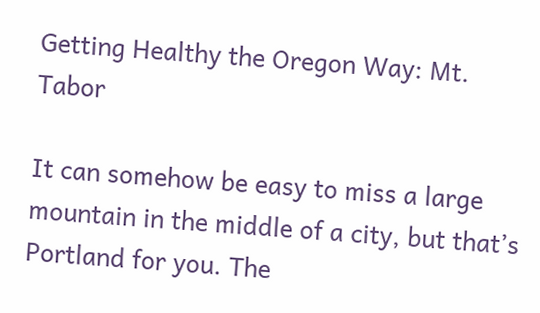Getting Healthy the Oregon Way: Mt. Tabor

It can somehow be easy to miss a large mountain in the middle of a city, but that’s Portland for you. The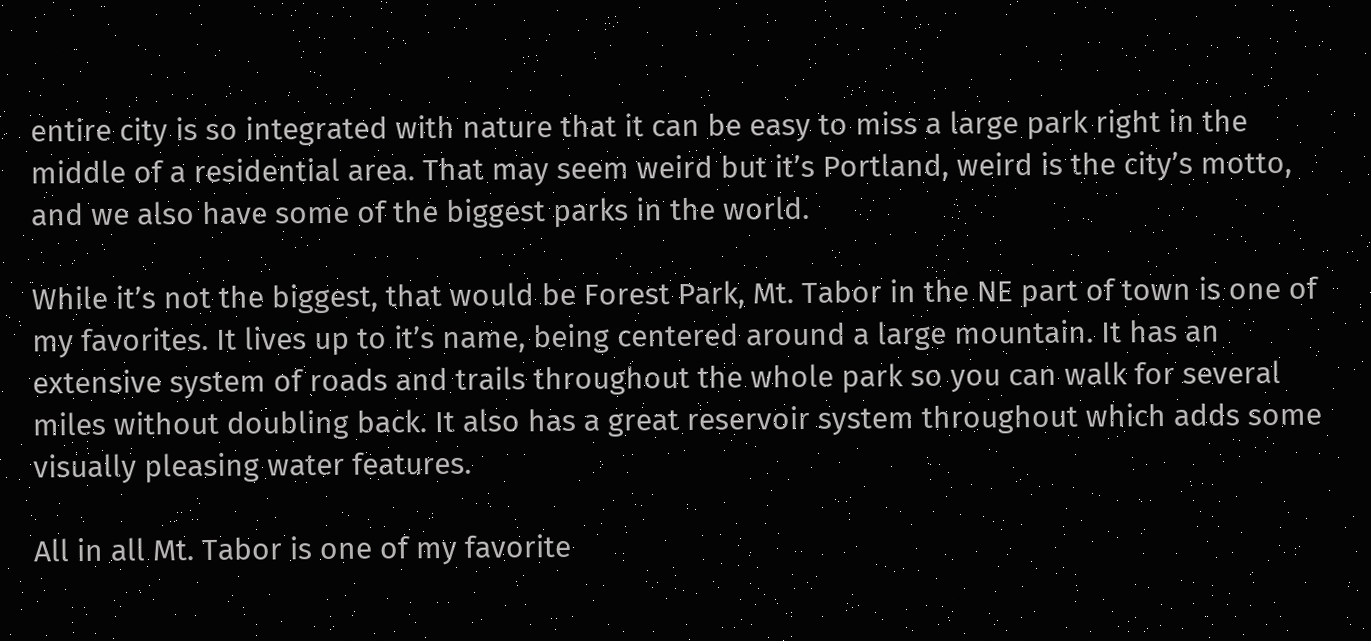entire city is so integrated with nature that it can be easy to miss a large park right in the middle of a residential area. That may seem weird but it’s Portland, weird is the city’s motto, and we also have some of the biggest parks in the world.

While it’s not the biggest, that would be Forest Park, Mt. Tabor in the NE part of town is one of my favorites. It lives up to it’s name, being centered around a large mountain. It has an extensive system of roads and trails throughout the whole park so you can walk for several miles without doubling back. It also has a great reservoir system throughout which adds some visually pleasing water features.

All in all Mt. Tabor is one of my favorite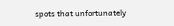spots that unfortunately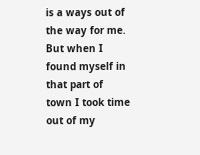is a ways out of the way for me. But when I found myself in that part of town I took time out of my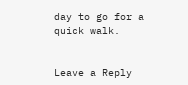day to go for a quick walk.


Leave a Reply